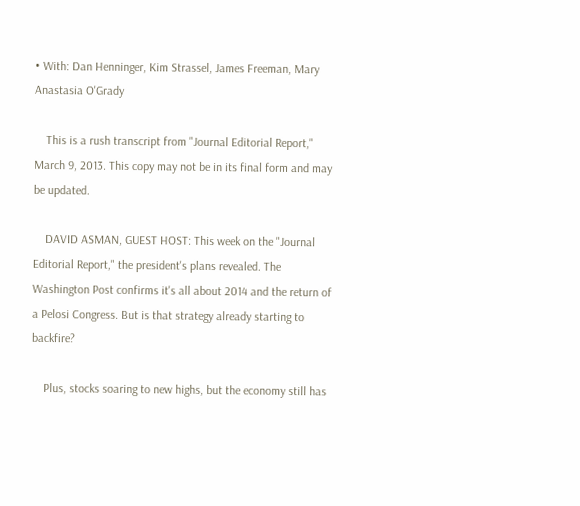• With: Dan Henninger, Kim Strassel, James Freeman, Mary Anastasia O'Grady

    This is a rush transcript from "Journal Editorial Report," March 9, 2013. This copy may not be in its final form and may be updated.

    DAVID ASMAN, GUEST HOST: This week on the "Journal Editorial Report," the president's plans revealed. The Washington Post confirms it's all about 2014 and the return of a Pelosi Congress. But is that strategy already starting to backfire?

    Plus, stocks soaring to new highs, but the economy still has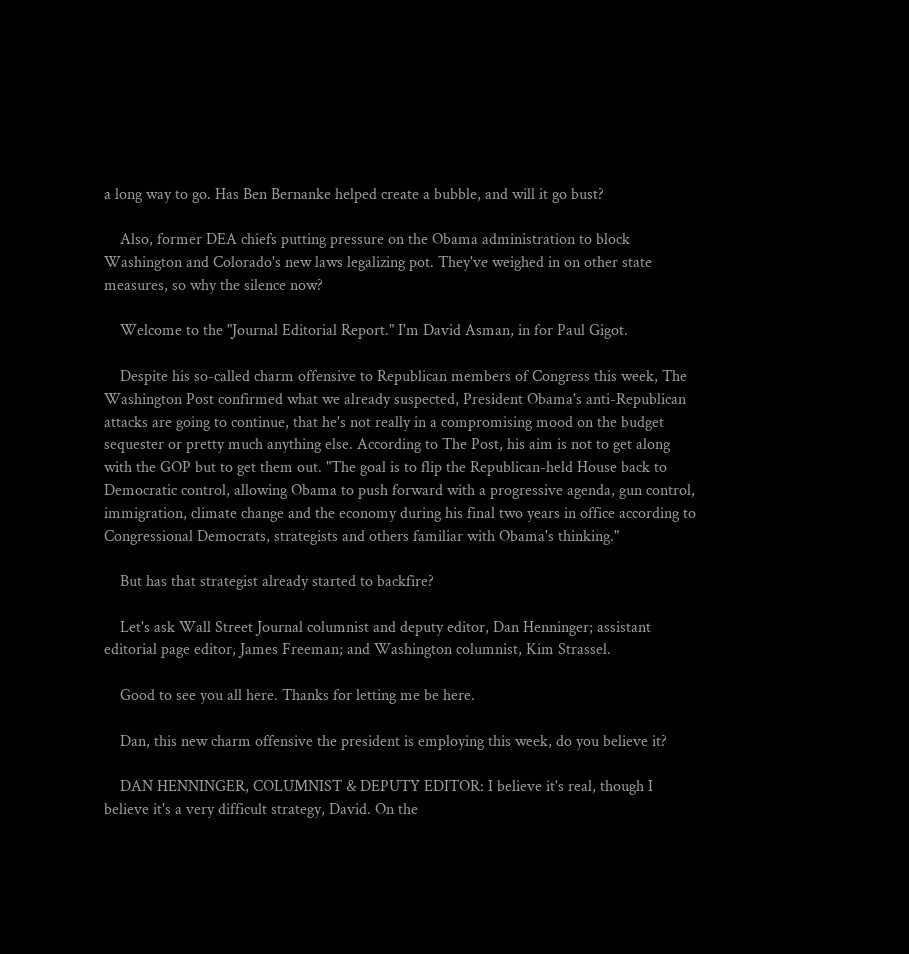a long way to go. Has Ben Bernanke helped create a bubble, and will it go bust?

    Also, former DEA chiefs putting pressure on the Obama administration to block Washington and Colorado's new laws legalizing pot. They've weighed in on other state measures, so why the silence now?

    Welcome to the "Journal Editorial Report." I'm David Asman, in for Paul Gigot.

    Despite his so-called charm offensive to Republican members of Congress this week, The Washington Post confirmed what we already suspected, President Obama's anti-Republican attacks are going to continue, that he's not really in a compromising mood on the budget sequester or pretty much anything else. According to The Post, his aim is not to get along with the GOP but to get them out. "The goal is to flip the Republican-held House back to Democratic control, allowing Obama to push forward with a progressive agenda, gun control, immigration, climate change and the economy during his final two years in office according to Congressional Democrats, strategists and others familiar with Obama's thinking."

    But has that strategist already started to backfire?

    Let's ask Wall Street Journal columnist and deputy editor, Dan Henninger; assistant editorial page editor, James Freeman; and Washington columnist, Kim Strassel.

    Good to see you all here. Thanks for letting me be here.

    Dan, this new charm offensive the president is employing this week, do you believe it?

    DAN HENNINGER, COLUMNIST & DEPUTY EDITOR: I believe it's real, though I believe it's a very difficult strategy, David. On the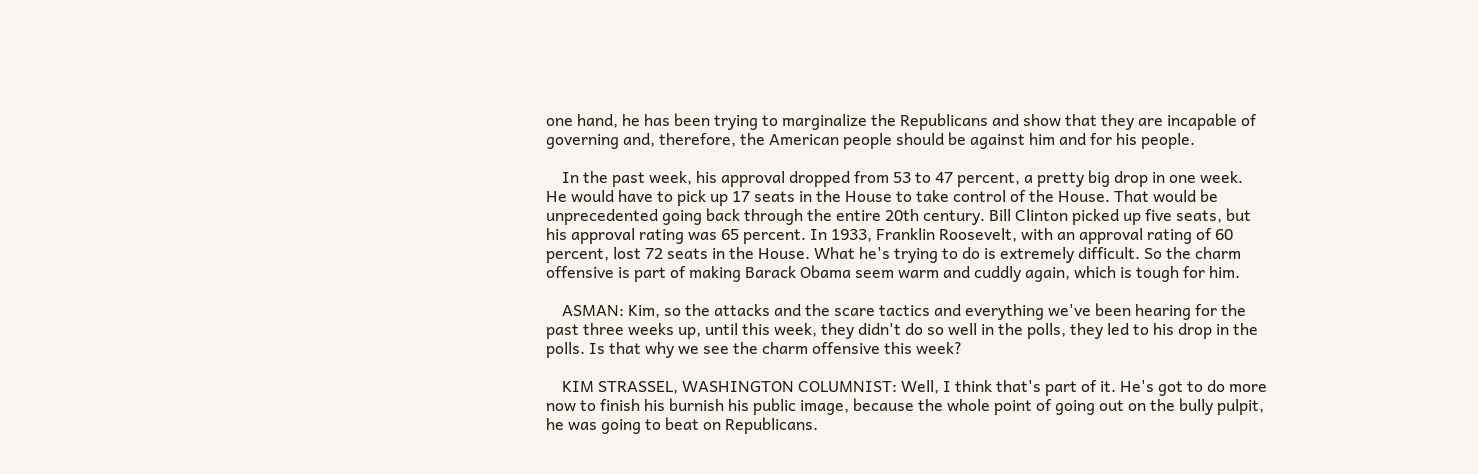one hand, he has been trying to marginalize the Republicans and show that they are incapable of governing and, therefore, the American people should be against him and for his people.

    In the past week, his approval dropped from 53 to 47 percent, a pretty big drop in one week. He would have to pick up 17 seats in the House to take control of the House. That would be unprecedented going back through the entire 20th century. Bill Clinton picked up five seats, but his approval rating was 65 percent. In 1933, Franklin Roosevelt, with an approval rating of 60 percent, lost 72 seats in the House. What he's trying to do is extremely difficult. So the charm offensive is part of making Barack Obama seem warm and cuddly again, which is tough for him.

    ASMAN: Kim, so the attacks and the scare tactics and everything we've been hearing for the past three weeks up, until this week, they didn't do so well in the polls, they led to his drop in the polls. Is that why we see the charm offensive this week?

    KIM STRASSEL, WASHINGTON COLUMNIST: Well, I think that's part of it. He's got to do more now to finish his burnish his public image, because the whole point of going out on the bully pulpit, he was going to beat on Republicans.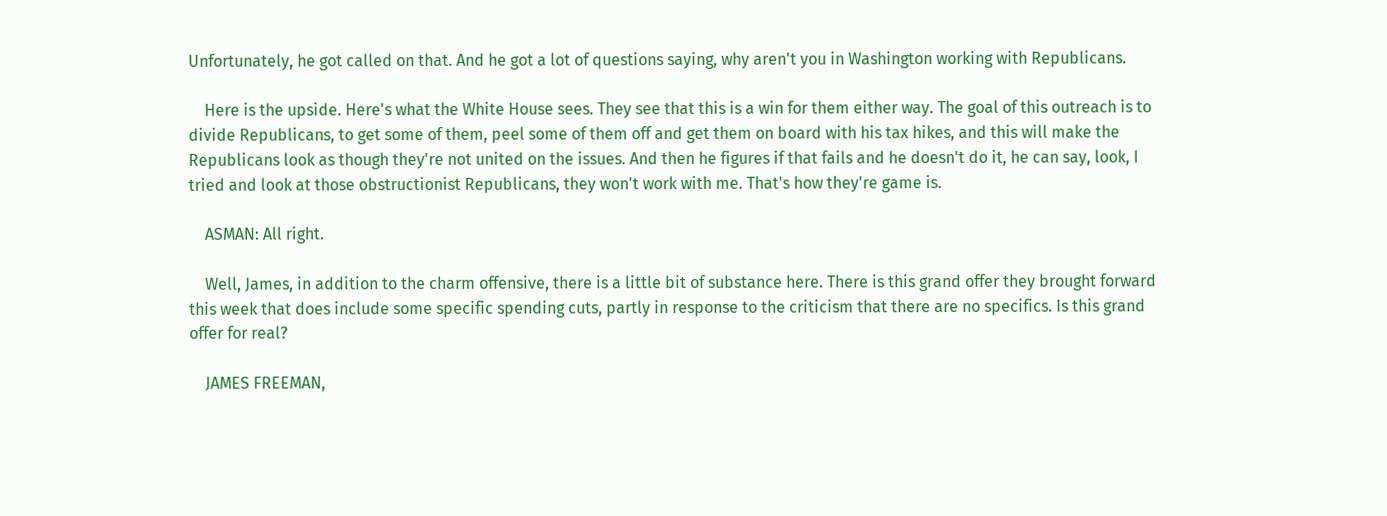Unfortunately, he got called on that. And he got a lot of questions saying, why aren't you in Washington working with Republicans.

    Here is the upside. Here's what the White House sees. They see that this is a win for them either way. The goal of this outreach is to divide Republicans, to get some of them, peel some of them off and get them on board with his tax hikes, and this will make the Republicans look as though they're not united on the issues. And then he figures if that fails and he doesn't do it, he can say, look, I tried and look at those obstructionist Republicans, they won't work with me. That's how they're game is.

    ASMAN: All right.

    Well, James, in addition to the charm offensive, there is a little bit of substance here. There is this grand offer they brought forward this week that does include some specific spending cuts, partly in response to the criticism that there are no specifics. Is this grand offer for real?

    JAMES FREEMAN,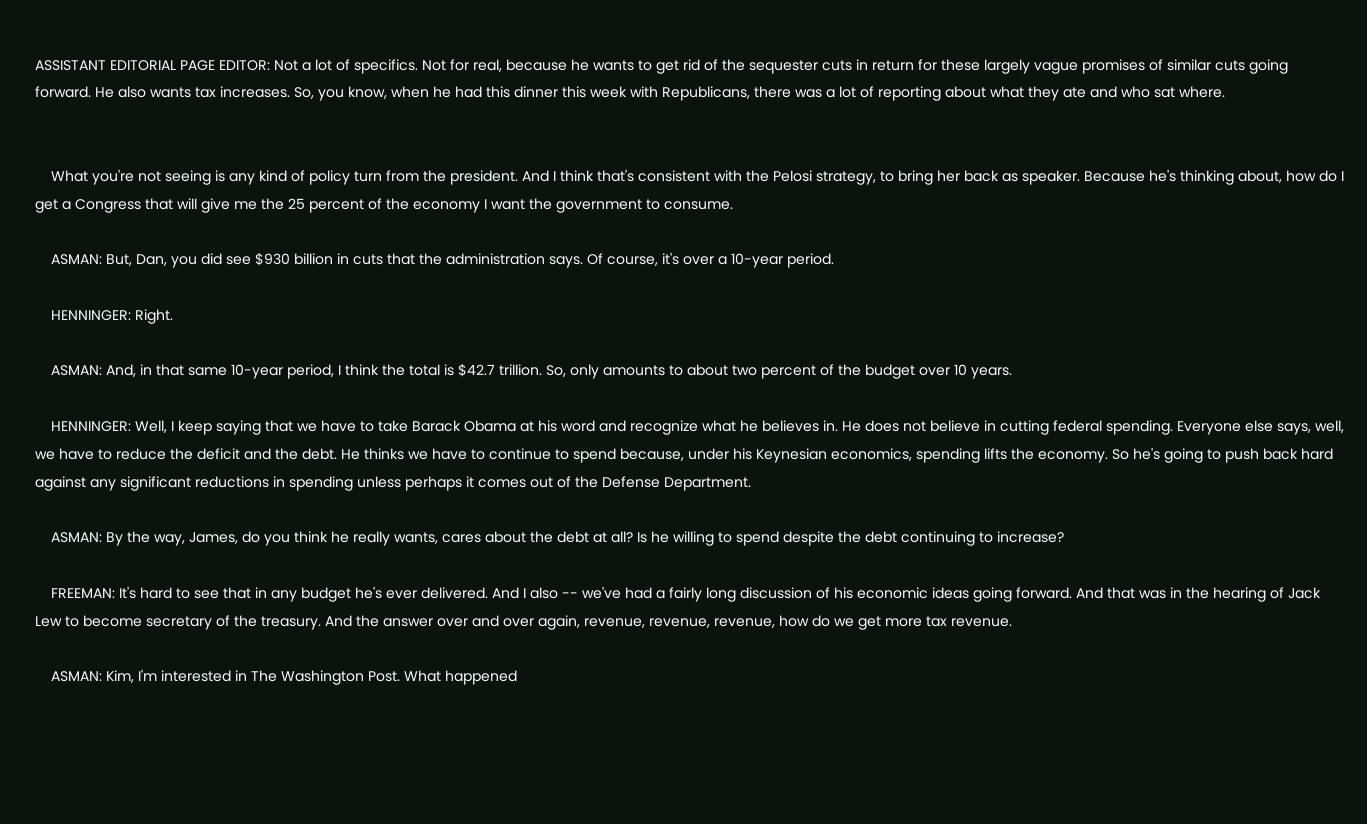ASSISTANT EDITORIAL PAGE EDITOR: Not a lot of specifics. Not for real, because he wants to get rid of the sequester cuts in return for these largely vague promises of similar cuts going forward. He also wants tax increases. So, you know, when he had this dinner this week with Republicans, there was a lot of reporting about what they ate and who sat where.


    What you're not seeing is any kind of policy turn from the president. And I think that's consistent with the Pelosi strategy, to bring her back as speaker. Because he's thinking about, how do I get a Congress that will give me the 25 percent of the economy I want the government to consume.

    ASMAN: But, Dan, you did see $930 billion in cuts that the administration says. Of course, it's over a 10-year period.

    HENNINGER: Right.

    ASMAN: And, in that same 10-year period, I think the total is $42.7 trillion. So, only amounts to about two percent of the budget over 10 years.

    HENNINGER: Well, I keep saying that we have to take Barack Obama at his word and recognize what he believes in. He does not believe in cutting federal spending. Everyone else says, well, we have to reduce the deficit and the debt. He thinks we have to continue to spend because, under his Keynesian economics, spending lifts the economy. So he's going to push back hard against any significant reductions in spending unless perhaps it comes out of the Defense Department.

    ASMAN: By the way, James, do you think he really wants, cares about the debt at all? Is he willing to spend despite the debt continuing to increase?

    FREEMAN: It's hard to see that in any budget he's ever delivered. And I also -- we've had a fairly long discussion of his economic ideas going forward. And that was in the hearing of Jack Lew to become secretary of the treasury. And the answer over and over again, revenue, revenue, revenue, how do we get more tax revenue.

    ASMAN: Kim, I'm interested in The Washington Post. What happened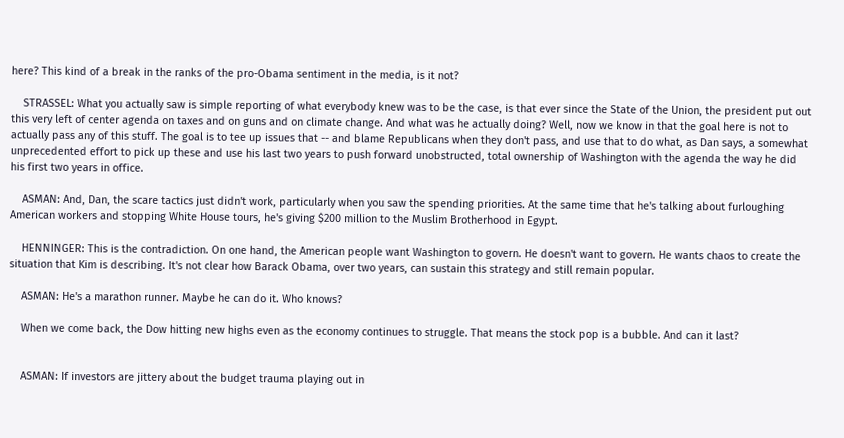here? This kind of a break in the ranks of the pro-Obama sentiment in the media, is it not?

    STRASSEL: What you actually saw is simple reporting of what everybody knew was to be the case, is that ever since the State of the Union, the president put out this very left of center agenda on taxes and on guns and on climate change. And what was he actually doing? Well, now we know in that the goal here is not to actually pass any of this stuff. The goal is to tee up issues that -- and blame Republicans when they don't pass, and use that to do what, as Dan says, a somewhat unprecedented effort to pick up these and use his last two years to push forward unobstructed, total ownership of Washington with the agenda the way he did his first two years in office.

    ASMAN: And, Dan, the scare tactics just didn't work, particularly when you saw the spending priorities. At the same time that he's talking about furloughing American workers and stopping White House tours, he's giving $200 million to the Muslim Brotherhood in Egypt.

    HENNINGER: This is the contradiction. On one hand, the American people want Washington to govern. He doesn't want to govern. He wants chaos to create the situation that Kim is describing. It's not clear how Barack Obama, over two years, can sustain this strategy and still remain popular.

    ASMAN: He's a marathon runner. Maybe he can do it. Who knows?

    When we come back, the Dow hitting new highs even as the economy continues to struggle. That means the stock pop is a bubble. And can it last?


    ASMAN: If investors are jittery about the budget trauma playing out in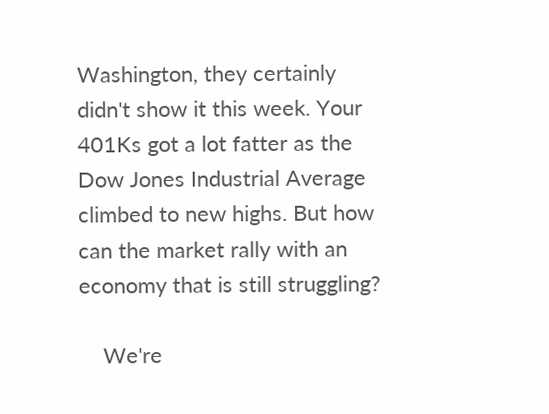Washington, they certainly didn't show it this week. Your 401Ks got a lot fatter as the Dow Jones Industrial Average climbed to new highs. But how can the market rally with an economy that is still struggling?

    We're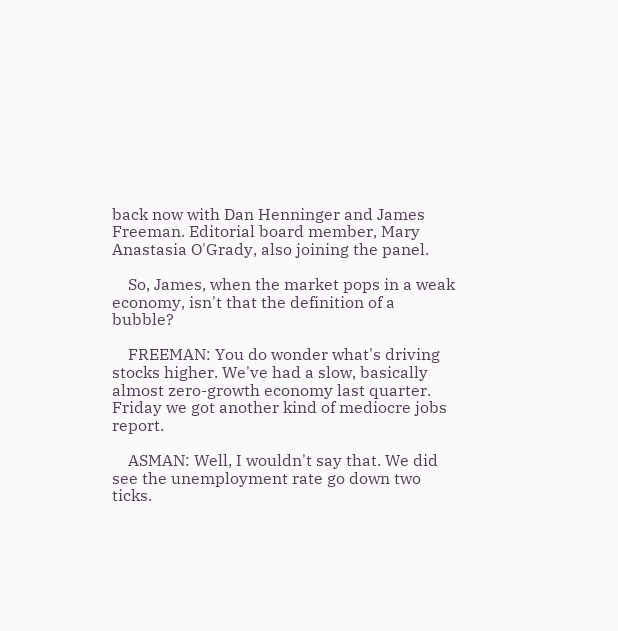back now with Dan Henninger and James Freeman. Editorial board member, Mary Anastasia O'Grady, also joining the panel.

    So, James, when the market pops in a weak economy, isn't that the definition of a bubble?

    FREEMAN: You do wonder what's driving stocks higher. We've had a slow, basically almost zero-growth economy last quarter. Friday we got another kind of mediocre jobs report.

    ASMAN: Well, I wouldn't say that. We did see the unemployment rate go down two ticks.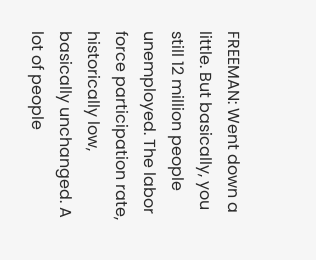FREEMAN: Went down a little. But basically, you still 12 million people unemployed. The labor force participation rate, historically low, basically unchanged. A lot of people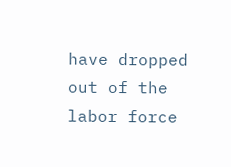have dropped out of the labor force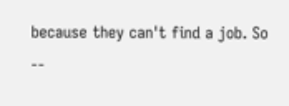because they can't find a job. So --